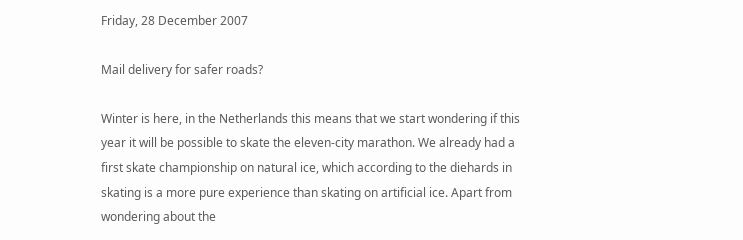Friday, 28 December 2007

Mail delivery for safer roads?

Winter is here, in the Netherlands this means that we start wondering if this year it will be possible to skate the eleven-city marathon. We already had a first skate championship on natural ice, which according to the diehards in skating is a more pure experience than skating on artificial ice. Apart from wondering about the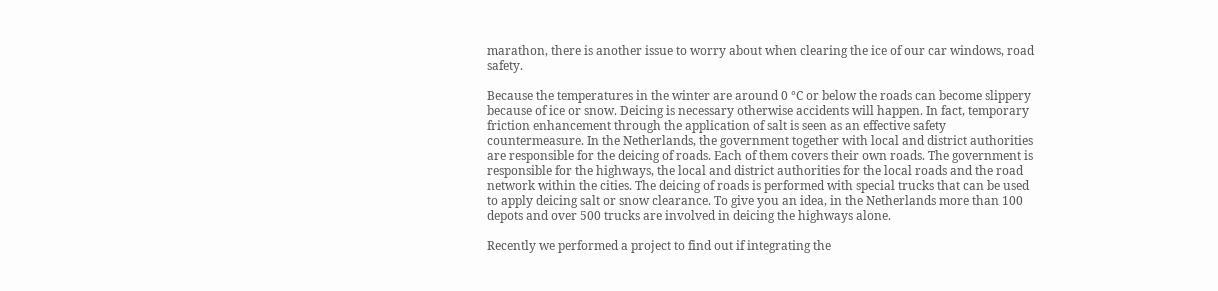marathon, there is another issue to worry about when clearing the ice of our car windows, road safety.

Because the temperatures in the winter are around 0 °C or below the roads can become slippery because of ice or snow. Deicing is necessary otherwise accidents will happen. In fact, temporary friction enhancement through the application of salt is seen as an effective safety countermeasure. In the Netherlands, the government together with local and district authorities are responsible for the deicing of roads. Each of them covers their own roads. The government is responsible for the highways, the local and district authorities for the local roads and the road network within the cities. The deicing of roads is performed with special trucks that can be used to apply deicing salt or snow clearance. To give you an idea, in the Netherlands more than 100 depots and over 500 trucks are involved in deicing the highways alone.

Recently we performed a project to find out if integrating the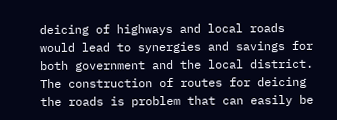deicing of highways and local roads would lead to synergies and savings for both government and the local district. The construction of routes for deicing the roads is problem that can easily be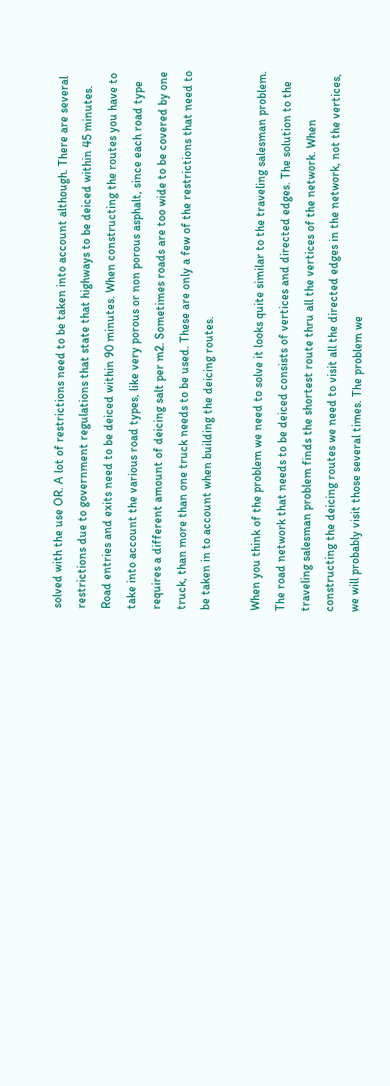solved with the use OR. A lot of restrictions need to be taken into account although. There are several restrictions due to government regulations that state that highways to be deiced within 45 minutes. Road entries and exits need to be deiced within 90 minutes. When constructing the routes you have to take into account the various road types, like very porous or non porous asphalt, since each road type requires a different amount of deicing salt per m2. Sometimes roads are too wide to be covered by one truck, than more than one truck needs to be used. These are only a few of the restrictions that need to be taken in to account when building the deicing routes.

When you think of the problem we need to solve it looks quite similar to the traveling salesman problem. The road network that needs to be deiced consists of vertices and directed edges. The solution to the traveling salesman problem finds the shortest route thru all the vertices of the network. When constructing the deicing routes we need to visit all the directed edges in the network, not the vertices, we will probably visit those several times. The problem we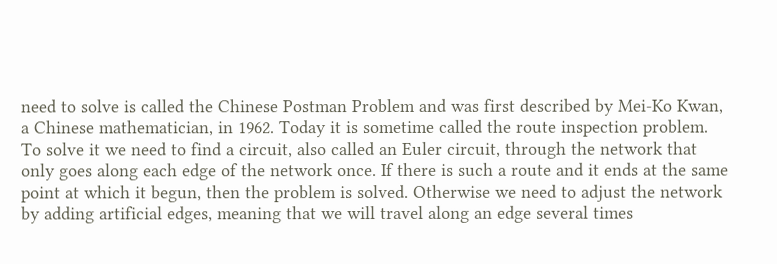need to solve is called the Chinese Postman Problem and was first described by Mei-Ko Kwan, a Chinese mathematician, in 1962. Today it is sometime called the route inspection problem. To solve it we need to find a circuit, also called an Euler circuit, through the network that only goes along each edge of the network once. If there is such a route and it ends at the same point at which it begun, then the problem is solved. Otherwise we need to adjust the network by adding artificial edges, meaning that we will travel along an edge several times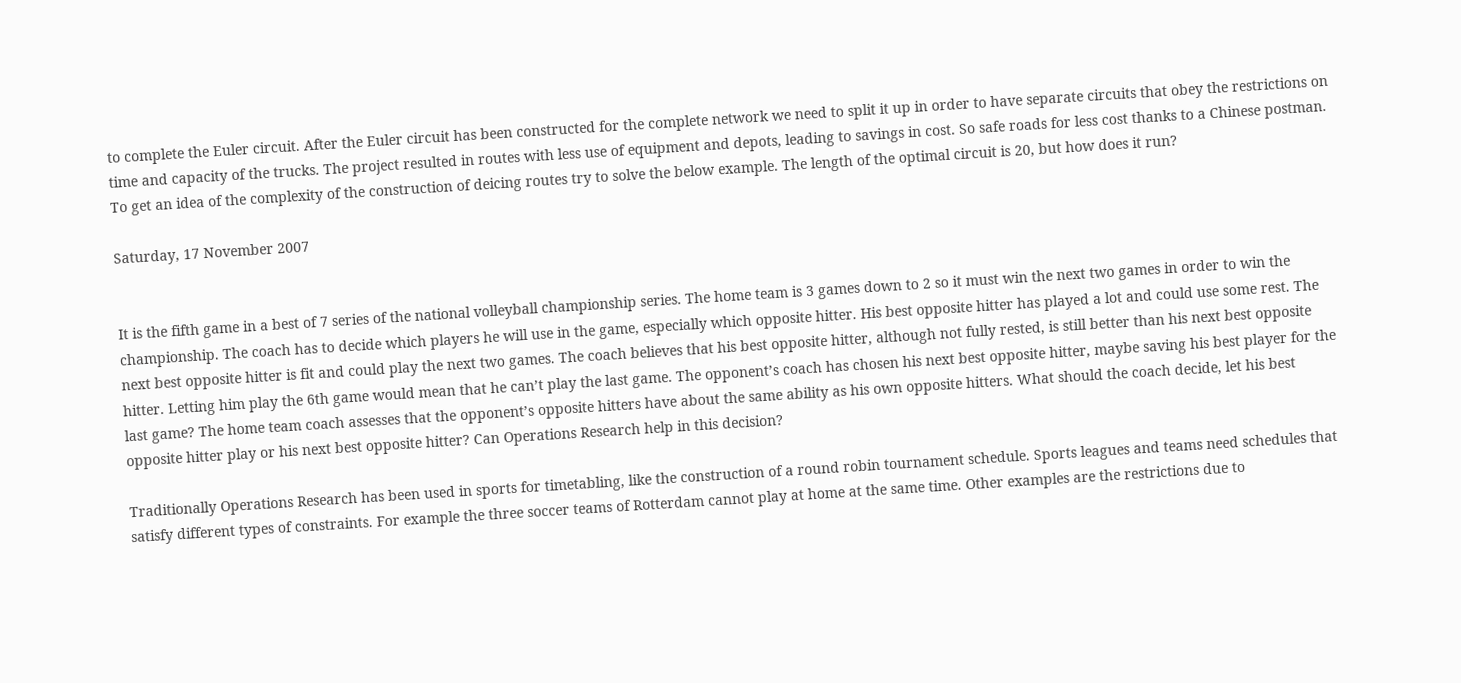to complete the Euler circuit. After the Euler circuit has been constructed for the complete network we need to split it up in order to have separate circuits that obey the restrictions on time and capacity of the trucks. The project resulted in routes with less use of equipment and depots, leading to savings in cost. So safe roads for less cost thanks to a Chinese postman.
To get an idea of the complexity of the construction of deicing routes try to solve the below example. The length of the optimal circuit is 20, but how does it run?

Saturday, 17 November 2007


It is the fifth game in a best of 7 series of the national volleyball championship series. The home team is 3 games down to 2 so it must win the next two games in order to win the championship. The coach has to decide which players he will use in the game, especially which opposite hitter. His best opposite hitter has played a lot and could use some rest. The next best opposite hitter is fit and could play the next two games. The coach believes that his best opposite hitter, although not fully rested, is still better than his next best opposite hitter. Letting him play the 6th game would mean that he can’t play the last game. The opponent’s coach has chosen his next best opposite hitter, maybe saving his best player for the last game? The home team coach assesses that the opponent’s opposite hitters have about the same ability as his own opposite hitters. What should the coach decide, let his best opposite hitter play or his next best opposite hitter? Can Operations Research help in this decision?

Traditionally Operations Research has been used in sports for timetabling, like the construction of a round robin tournament schedule. Sports leagues and teams need schedules that satisfy different types of constraints. For example the three soccer teams of Rotterdam cannot play at home at the same time. Other examples are the restrictions due to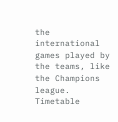the international games played by the teams, like the Champions league. Timetable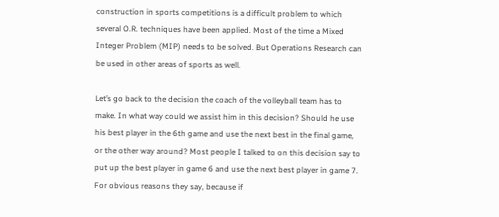construction in sports competitions is a difficult problem to which several O.R. techniques have been applied. Most of the time a Mixed Integer Problem (MIP) needs to be solved. But Operations Research can be used in other areas of sports as well.

Let’s go back to the decision the coach of the volleyball team has to make. In what way could we assist him in this decision? Should he use his best player in the 6th game and use the next best in the final game, or the other way around? Most people I talked to on this decision say to put up the best player in game 6 and use the next best player in game 7. For obvious reasons they say, because if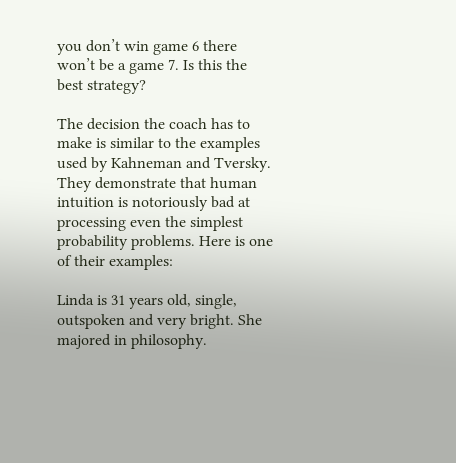you don’t win game 6 there won’t be a game 7. Is this the best strategy?

The decision the coach has to make is similar to the examples used by Kahneman and Tversky. They demonstrate that human intuition is notoriously bad at processing even the simplest probability problems. Here is one of their examples:

Linda is 31 years old, single, outspoken and very bright. She majored in philosophy.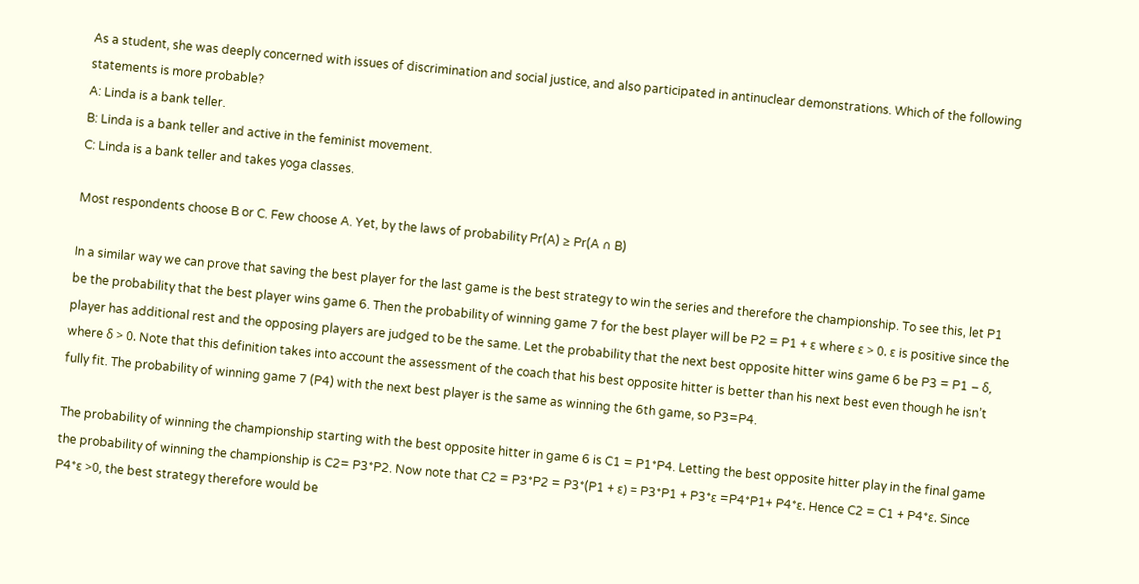As a student, she was deeply concerned with issues of discrimination and social justice, and also participated in antinuclear demonstrations. Which of the following statements is more probable?
A: Linda is a bank teller.
B: Linda is a bank teller and active in the feminist movement.
C: Linda is a bank teller and takes yoga classes.

Most respondents choose B or C. Few choose A. Yet, by the laws of probability Pr(A) ≥ Pr(A ∩ B)

In a similar way we can prove that saving the best player for the last game is the best strategy to win the series and therefore the championship. To see this, let P1 be the probability that the best player wins game 6. Then the probability of winning game 7 for the best player will be P2 = P1 + ε where ε > 0. ε is positive since the player has additional rest and the opposing players are judged to be the same. Let the probability that the next best opposite hitter wins game 6 be P3 = P1 – δ, where δ > 0. Note that this definition takes into account the assessment of the coach that his best opposite hitter is better than his next best even though he isn’t fully fit. The probability of winning game 7 (P4) with the next best player is the same as winning the 6th game, so P3=P4.

The probability of winning the championship starting with the best opposite hitter in game 6 is C1 = P1*P4. Letting the best opposite hitter play in the final game the probability of winning the championship is C2= P3*P2. Now note that C2 = P3*P2 = P3*(P1 + ε) = P3*P1 + P3*ε =P4*P1+ P4*ε. Hence C2 = C1 + P4*ε. Since P4*ε >0, the best strategy therefore would be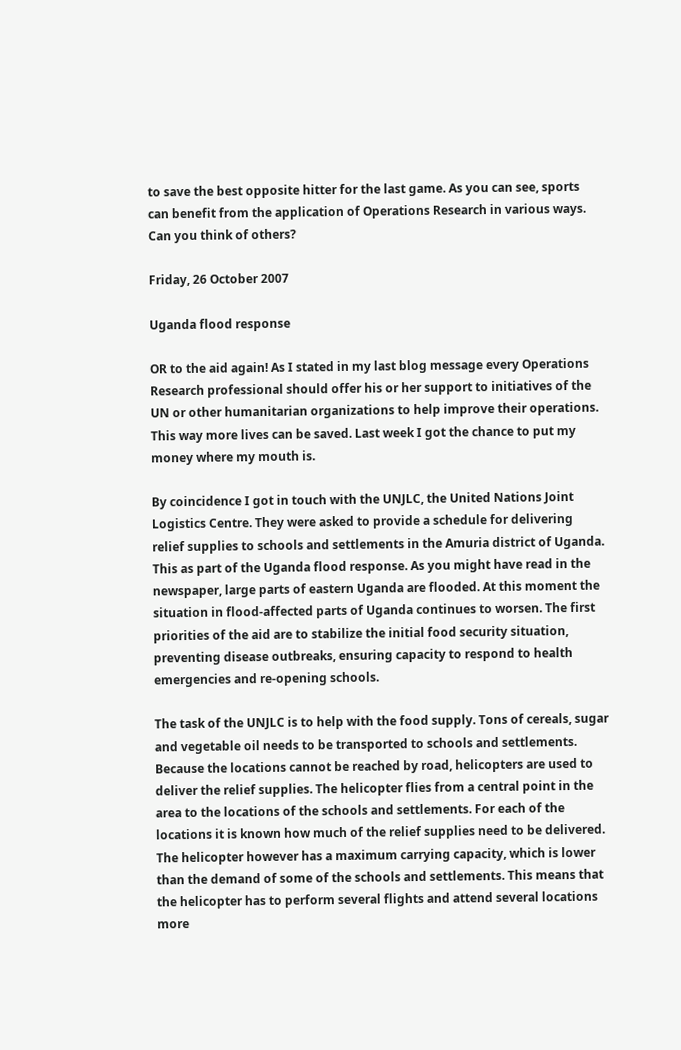to save the best opposite hitter for the last game. As you can see, sports can benefit from the application of Operations Research in various ways. Can you think of others?

Friday, 26 October 2007

Uganda flood response

OR to the aid again! As I stated in my last blog message every Operations Research professional should offer his or her support to initiatives of the UN or other humanitarian organizations to help improve their operations. This way more lives can be saved. Last week I got the chance to put my money where my mouth is.

By coincidence I got in touch with the UNJLC, the United Nations Joint Logistics Centre. They were asked to provide a schedule for delivering relief supplies to schools and settlements in the Amuria district of Uganda. This as part of the Uganda flood response. As you might have read in the newspaper, large parts of eastern Uganda are flooded. At this moment the situation in flood-affected parts of Uganda continues to worsen. The first priorities of the aid are to stabilize the initial food security situation, preventing disease outbreaks, ensuring capacity to respond to health emergencies and re-opening schools.

The task of the UNJLC is to help with the food supply. Tons of cereals, sugar and vegetable oil needs to be transported to schools and settlements. Because the locations cannot be reached by road, helicopters are used to deliver the relief supplies. The helicopter flies from a central point in the area to the locations of the schools and settlements. For each of the locations it is known how much of the relief supplies need to be delivered. The helicopter however has a maximum carrying capacity, which is lower than the demand of some of the schools and settlements. This means that the helicopter has to perform several flights and attend several locations more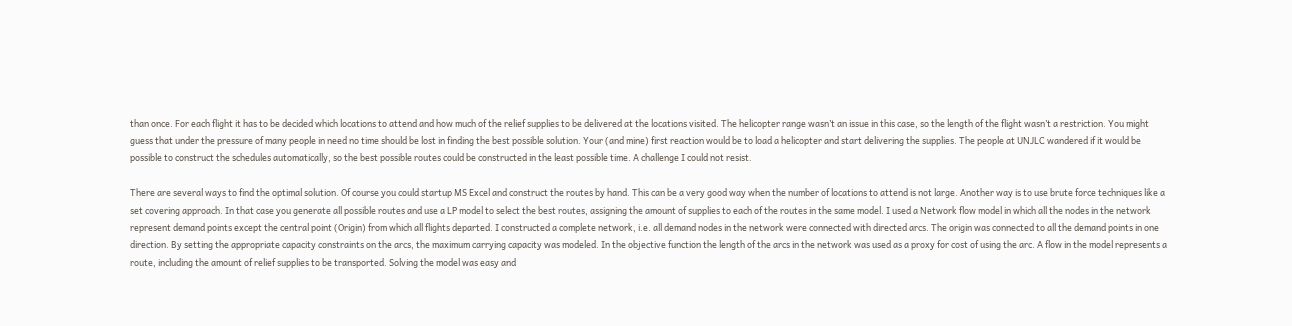than once. For each flight it has to be decided which locations to attend and how much of the relief supplies to be delivered at the locations visited. The helicopter range wasn’t an issue in this case, so the length of the flight wasn’t a restriction. You might guess that under the pressure of many people in need no time should be lost in finding the best possible solution. Your (and mine) first reaction would be to load a helicopter and start delivering the supplies. The people at UNJLC wandered if it would be possible to construct the schedules automatically, so the best possible routes could be constructed in the least possible time. A challenge I could not resist.

There are several ways to find the optimal solution. Of course you could startup MS Excel and construct the routes by hand. This can be a very good way when the number of locations to attend is not large. Another way is to use brute force techniques like a set covering approach. In that case you generate all possible routes and use a LP model to select the best routes, assigning the amount of supplies to each of the routes in the same model. I used a Network flow model in which all the nodes in the network represent demand points except the central point (Origin) from which all flights departed. I constructed a complete network, i.e. all demand nodes in the network were connected with directed arcs. The origin was connected to all the demand points in one direction. By setting the appropriate capacity constraints on the arcs, the maximum carrying capacity was modeled. In the objective function the length of the arcs in the network was used as a proxy for cost of using the arc. A flow in the model represents a route, including the amount of relief supplies to be transported. Solving the model was easy and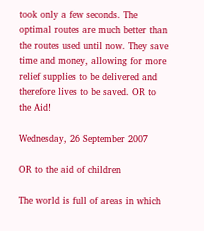took only a few seconds. The optimal routes are much better than the routes used until now. They save time and money, allowing for more relief supplies to be delivered and therefore lives to be saved. OR to the Aid!

Wednesday, 26 September 2007

OR to the aid of children

The world is full of areas in which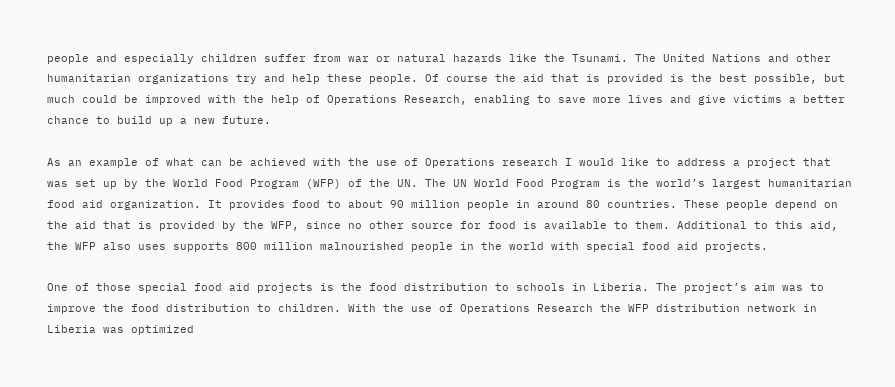people and especially children suffer from war or natural hazards like the Tsunami. The United Nations and other humanitarian organizations try and help these people. Of course the aid that is provided is the best possible, but much could be improved with the help of Operations Research, enabling to save more lives and give victims a better chance to build up a new future.

As an example of what can be achieved with the use of Operations research I would like to address a project that was set up by the World Food Program (WFP) of the UN. The UN World Food Program is the world’s largest humanitarian food aid organization. It provides food to about 90 million people in around 80 countries. These people depend on the aid that is provided by the WFP, since no other source for food is available to them. Additional to this aid, the WFP also uses supports 800 million malnourished people in the world with special food aid projects.

One of those special food aid projects is the food distribution to schools in Liberia. The project’s aim was to improve the food distribution to children. With the use of Operations Research the WFP distribution network in Liberia was optimized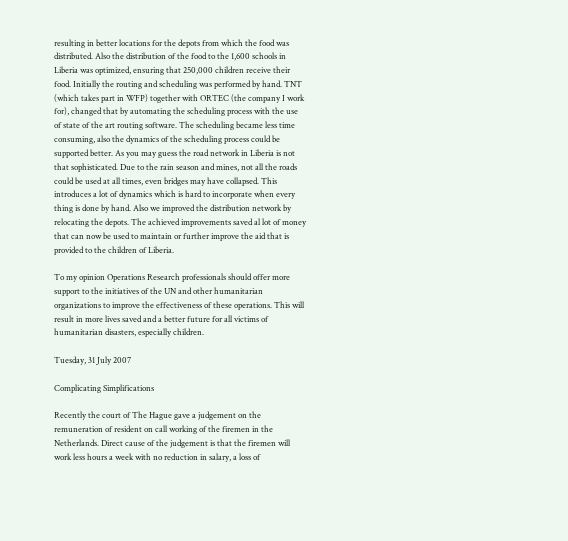resulting in better locations for the depots from which the food was distributed. Also the distribution of the food to the 1,600 schools in Liberia was optimized, ensuring that 250,000 children receive their food. Initially the routing and scheduling was performed by hand. TNT (which takes part in WFP) together with ORTEC (the company I work for), changed that by automating the scheduling process with the use of state of the art routing software. The scheduling became less time consuming, also the dynamics of the scheduling process could be supported better. As you may guess the road network in Liberia is not that sophisticated. Due to the rain season and mines, not all the roads could be used at all times, even bridges may have collapsed. This introduces a lot of dynamics which is hard to incorporate when every thing is done by hand. Also we improved the distribution network by relocating the depots. The achieved improvements saved al lot of money that can now be used to maintain or further improve the aid that is provided to the children of Liberia.

To my opinion Operations Research professionals should offer more support to the initiatives of the UN and other humanitarian organizations to improve the effectiveness of these operations. This will result in more lives saved and a better future for all victims of humanitarian disasters, especially children.

Tuesday, 31 July 2007

Complicating Simplifications

Recently the court of The Hague gave a judgement on the remuneration of resident on call working of the firemen in the Netherlands. Direct cause of the judgement is that the firemen will work less hours a week with no reduction in salary, a loss of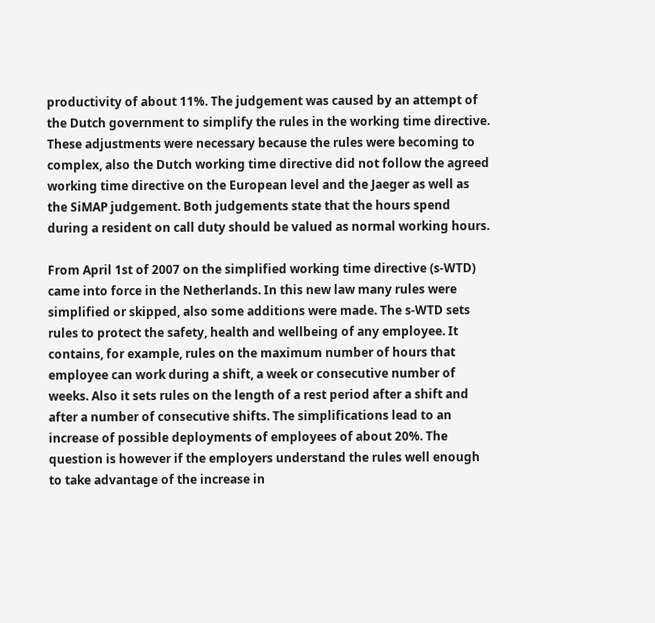productivity of about 11%. The judgement was caused by an attempt of the Dutch government to simplify the rules in the working time directive. These adjustments were necessary because the rules were becoming to complex, also the Dutch working time directive did not follow the agreed working time directive on the European level and the Jaeger as well as the SiMAP judgement. Both judgements state that the hours spend during a resident on call duty should be valued as normal working hours.

From April 1st of 2007 on the simplified working time directive (s-WTD) came into force in the Netherlands. In this new law many rules were simplified or skipped, also some additions were made. The s-WTD sets rules to protect the safety, health and wellbeing of any employee. It contains, for example, rules on the maximum number of hours that employee can work during a shift, a week or consecutive number of weeks. Also it sets rules on the length of a rest period after a shift and after a number of consecutive shifts. The simplifications lead to an increase of possible deployments of employees of about 20%. The question is however if the employers understand the rules well enough to take advantage of the increase in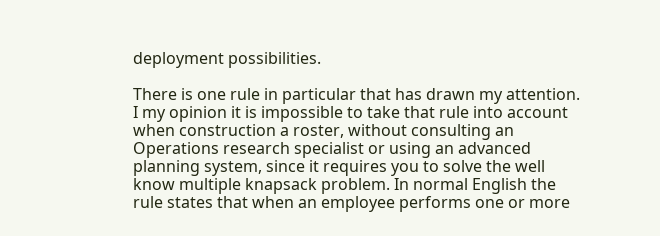deployment possibilities.

There is one rule in particular that has drawn my attention. I my opinion it is impossible to take that rule into account when construction a roster, without consulting an Operations research specialist or using an advanced planning system, since it requires you to solve the well know multiple knapsack problem. In normal English the rule states that when an employee performs one or more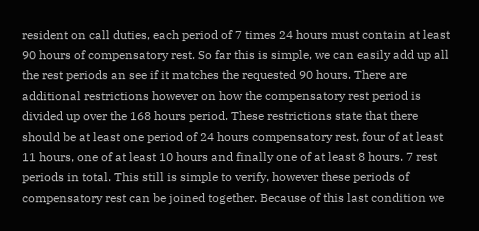resident on call duties, each period of 7 times 24 hours must contain at least 90 hours of compensatory rest. So far this is simple, we can easily add up all the rest periods an see if it matches the requested 90 hours. There are additional restrictions however on how the compensatory rest period is divided up over the 168 hours period. These restrictions state that there should be at least one period of 24 hours compensatory rest, four of at least 11 hours, one of at least 10 hours and finally one of at least 8 hours. 7 rest periods in total. This still is simple to verify, however these periods of compensatory rest can be joined together. Because of this last condition we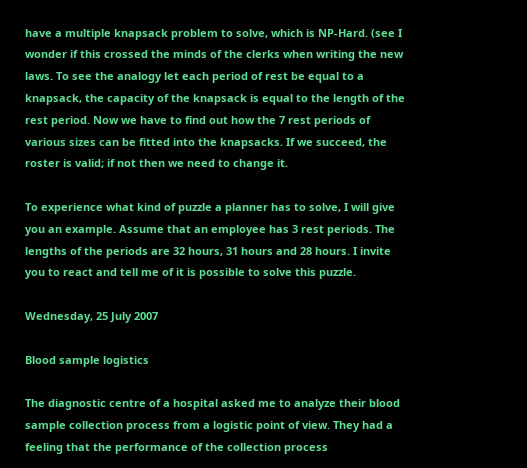have a multiple knapsack problem to solve, which is NP-Hard. (see I wonder if this crossed the minds of the clerks when writing the new laws. To see the analogy let each period of rest be equal to a knapsack, the capacity of the knapsack is equal to the length of the rest period. Now we have to find out how the 7 rest periods of various sizes can be fitted into the knapsacks. If we succeed, the roster is valid; if not then we need to change it.

To experience what kind of puzzle a planner has to solve, I will give you an example. Assume that an employee has 3 rest periods. The lengths of the periods are 32 hours, 31 hours and 28 hours. I invite you to react and tell me of it is possible to solve this puzzle.

Wednesday, 25 July 2007

Blood sample logistics

The diagnostic centre of a hospital asked me to analyze their blood sample collection process from a logistic point of view. They had a feeling that the performance of the collection process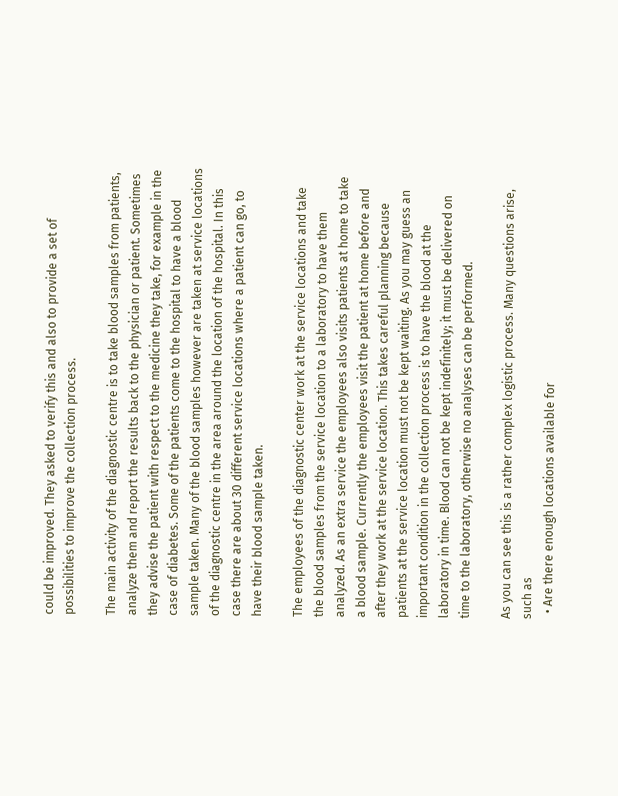could be improved. They asked to verify this and also to provide a set of possibilities to improve the collection process.

The main activity of the diagnostic centre is to take blood samples from patients, analyze them and report the results back to the physician or patient. Sometimes they advise the patient with respect to the medicine they take, for example in the case of diabetes. Some of the patients come to the hospital to have a blood sample taken. Many of the blood samples however are taken at service locations of the diagnostic centre in the area around the location of the hospital. In this case there are about 30 different service locations where a patient can go, to have their blood sample taken.

The employees of the diagnostic center work at the service locations and take the blood samples from the service location to a laboratory to have them analyzed. As an extra service the employees also visits patients at home to take a blood sample. Currently the employees visit the patient at home before and after they work at the service location. This takes careful planning because patients at the service location must not be kept waiting. As you may guess an important condition in the collection process is to have the blood at the laboratory in time. Blood can not be kept indefinitely; it must be delivered on time to the laboratory, otherwise no analyses can be performed.

As you can see this is a rather complex logistic process. Many questions arise, such as
  • Are there enough locations available for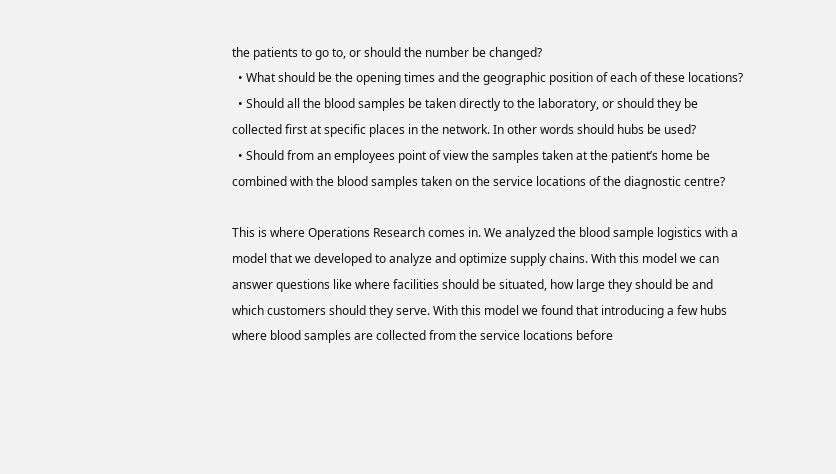the patients to go to, or should the number be changed?
  • What should be the opening times and the geographic position of each of these locations?
  • Should all the blood samples be taken directly to the laboratory, or should they be collected first at specific places in the network. In other words should hubs be used?
  • Should from an employees point of view the samples taken at the patient’s home be combined with the blood samples taken on the service locations of the diagnostic centre?

This is where Operations Research comes in. We analyzed the blood sample logistics with a model that we developed to analyze and optimize supply chains. With this model we can answer questions like where facilities should be situated, how large they should be and which customers should they serve. With this model we found that introducing a few hubs where blood samples are collected from the service locations before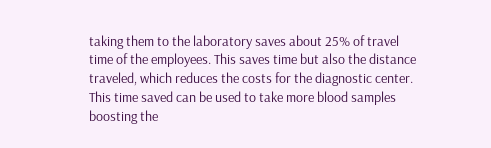taking them to the laboratory saves about 25% of travel time of the employees. This saves time but also the distance traveled, which reduces the costs for the diagnostic center. This time saved can be used to take more blood samples boosting the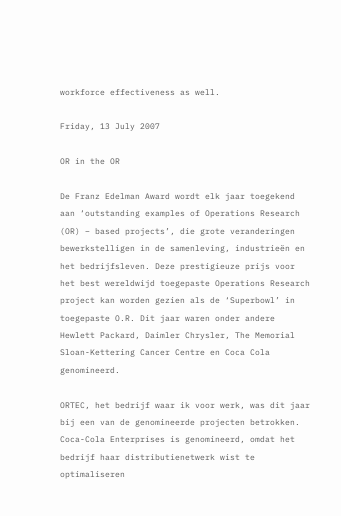workforce effectiveness as well.

Friday, 13 July 2007

OR in the OR

De Franz Edelman Award wordt elk jaar toegekend aan ‘outstanding examples of Operations Research (OR) – based projects’, die grote veranderingen bewerkstelligen in de samenleving, industrieën en het bedrijfsleven. Deze prestigieuze prijs voor het best wereldwijd toegepaste Operations Research project kan worden gezien als de ‘Superbowl’ in toegepaste O.R. Dit jaar waren onder andere Hewlett Packard, Daimler Chrysler, The Memorial Sloan-Kettering Cancer Centre en Coca Cola genomineerd.

ORTEC, het bedrijf waar ik voor werk, was dit jaar bij een van de genomineerde projecten betrokken. Coca-Cola Enterprises is genomineerd, omdat het bedrijf haar distributienetwerk wist te optimaliseren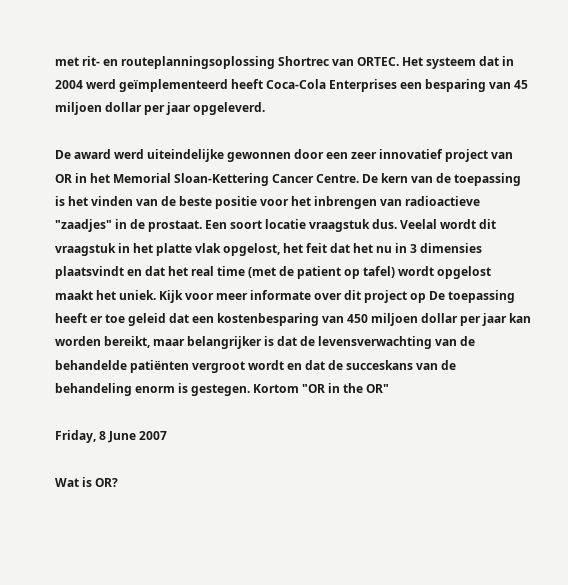met rit- en routeplanningsoplossing Shortrec van ORTEC. Het systeem dat in 2004 werd geïmplementeerd heeft Coca-Cola Enterprises een besparing van 45 miljoen dollar per jaar opgeleverd.

De award werd uiteindelijke gewonnen door een zeer innovatief project van OR in het Memorial Sloan-Kettering Cancer Centre. De kern van de toepassing is het vinden van de beste positie voor het inbrengen van radioactieve "zaadjes" in de prostaat. Een soort locatie vraagstuk dus. Veelal wordt dit vraagstuk in het platte vlak opgelost, het feit dat het nu in 3 dimensies plaatsvindt en dat het real time (met de patient op tafel) wordt opgelost maakt het uniek. Kijk voor meer informate over dit project op De toepassing heeft er toe geleid dat een kostenbesparing van 450 miljoen dollar per jaar kan worden bereikt, maar belangrijker is dat de levensverwachting van de behandelde patiënten vergroot wordt en dat de succeskans van de behandeling enorm is gestegen. Kortom "OR in the OR"

Friday, 8 June 2007

Wat is OR?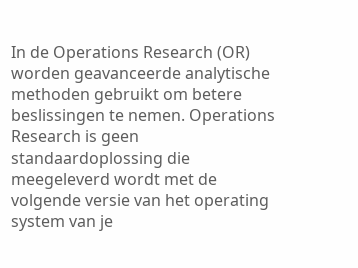In de Operations Research (OR) worden geavanceerde analytische methoden gebruikt om betere beslissingen te nemen. Operations Research is geen standaardoplossing die meegeleverd wordt met de volgende versie van het operating system van je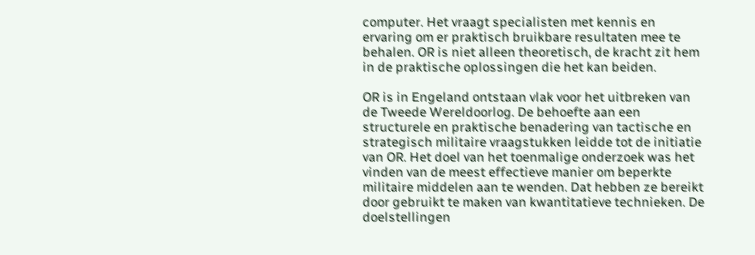computer. Het vraagt specialisten met kennis en ervaring om er praktisch bruikbare resultaten mee te behalen. OR is niet alleen theoretisch, de kracht zit hem in de praktische oplossingen die het kan beiden.

OR is in Engeland ontstaan vlak voor het uitbreken van de Tweede Wereldoorlog. De behoefte aan een structurele en praktische benadering van tactische en strategisch militaire vraagstukken leidde tot de initiatie van OR. Het doel van het toenmalige onderzoek was het vinden van de meest effectieve manier om beperkte militaire middelen aan te wenden. Dat hebben ze bereikt door gebruikt te maken van kwantitatieve technieken. De doelstellingen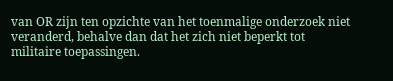van OR zijn ten opzichte van het toenmalige onderzoek niet veranderd, behalve dan dat het zich niet beperkt tot militaire toepassingen.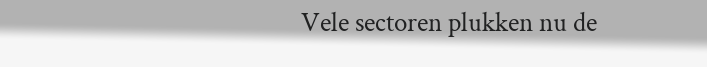Vele sectoren plukken nu de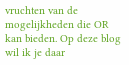vruchten van de mogelijkheden die OR kan bieden. Op deze blog wil ik je daar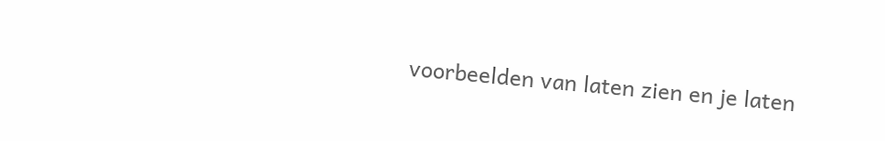voorbeelden van laten zien en je laten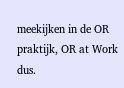meekijken in de OR praktijk, OR at Work dus.